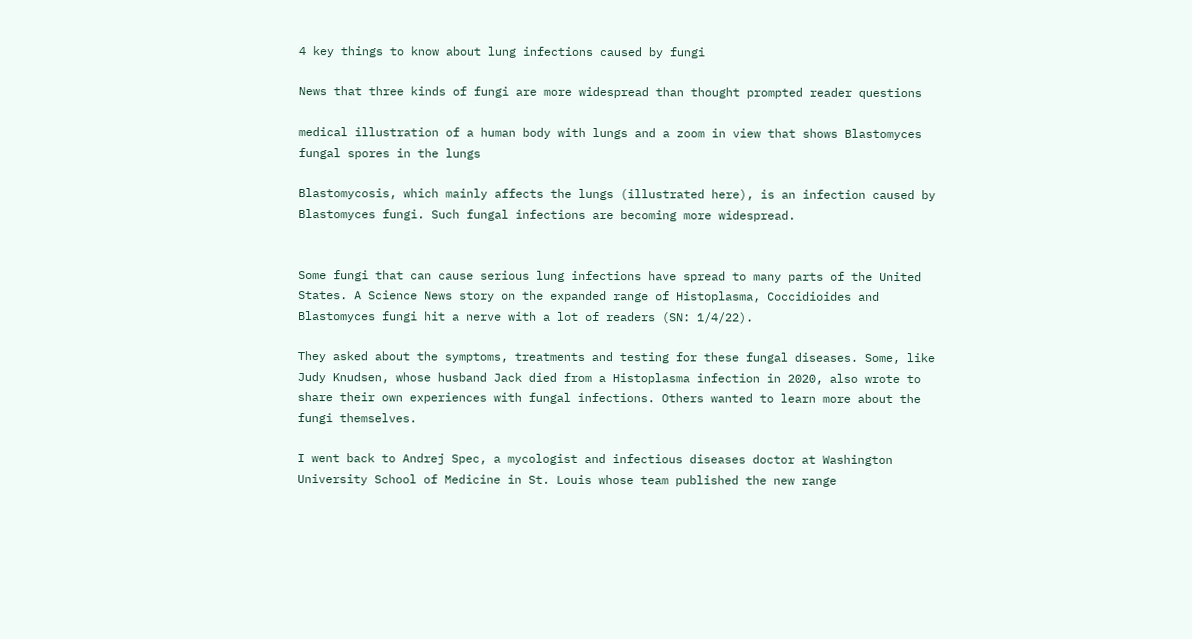4 key things to know about lung infections caused by fungi

News that three kinds of fungi are more widespread than thought prompted reader questions

medical illustration of a human body with lungs and a zoom in view that shows Blastomyces fungal spores in the lungs

Blastomycosis, which mainly affects the lungs (illustrated here), is an infection caused by Blastomyces fungi. Such fungal infections are becoming more widespread.


Some fungi that can cause serious lung infections have spread to many parts of the United States. A Science News story on the expanded range of Histoplasma, Coccidioides and Blastomyces fungi hit a nerve with a lot of readers (SN: 1/4/22).

They asked about the symptoms, treatments and testing for these fungal diseases. Some, like Judy Knudsen, whose husband Jack died from a Histoplasma infection in 2020, also wrote to share their own experiences with fungal infections. Others wanted to learn more about the fungi themselves.

I went back to Andrej Spec, a mycologist and infectious diseases doctor at Washington University School of Medicine in St. Louis whose team published the new range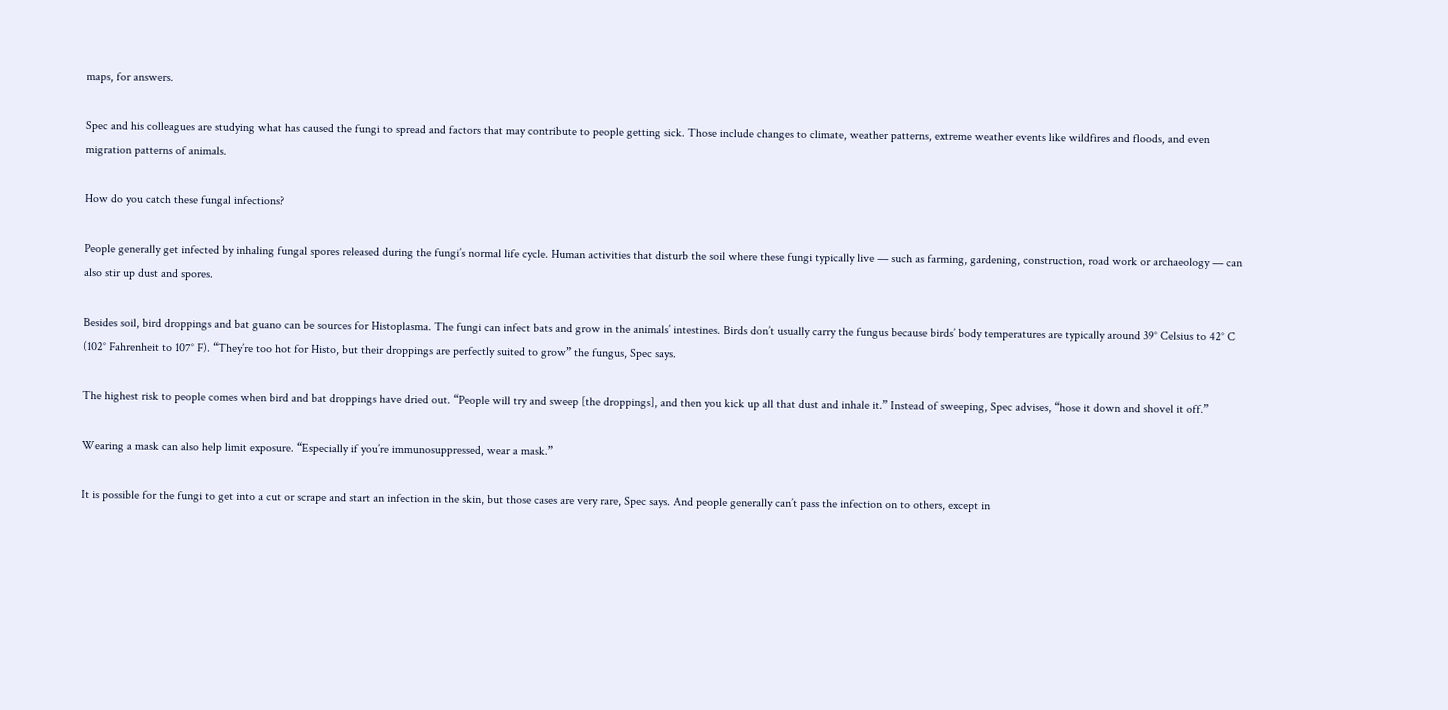maps, for answers.

Spec and his colleagues are studying what has caused the fungi to spread and factors that may contribute to people getting sick. Those include changes to climate, weather patterns, extreme weather events like wildfires and floods, and even migration patterns of animals.

How do you catch these fungal infections?

People generally get infected by inhaling fungal spores released during the fungi’s normal life cycle. Human activities that disturb the soil where these fungi typically live — such as farming, gardening, construction, road work or archaeology — can also stir up dust and spores.

Besides soil, bird droppings and bat guano can be sources for Histoplasma. The fungi can infect bats and grow in the animals’ intestines. Birds don’t usually carry the fungus because birds’ body temperatures are typically around 39° Celsius to 42° C (102° Fahrenheit to 107° F). “They’re too hot for Histo, but their droppings are perfectly suited to grow” the fungus, Spec says.

The highest risk to people comes when bird and bat droppings have dried out. “People will try and sweep [the droppings], and then you kick up all that dust and inhale it.” Instead of sweeping, Spec advises, “hose it down and shovel it off.”

Wearing a mask can also help limit exposure. “Especially if you’re immunosuppressed, wear a mask.”

It is possible for the fungi to get into a cut or scrape and start an infection in the skin, but those cases are very rare, Spec says. And people generally can’t pass the infection on to others, except in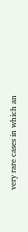very rare cases in which an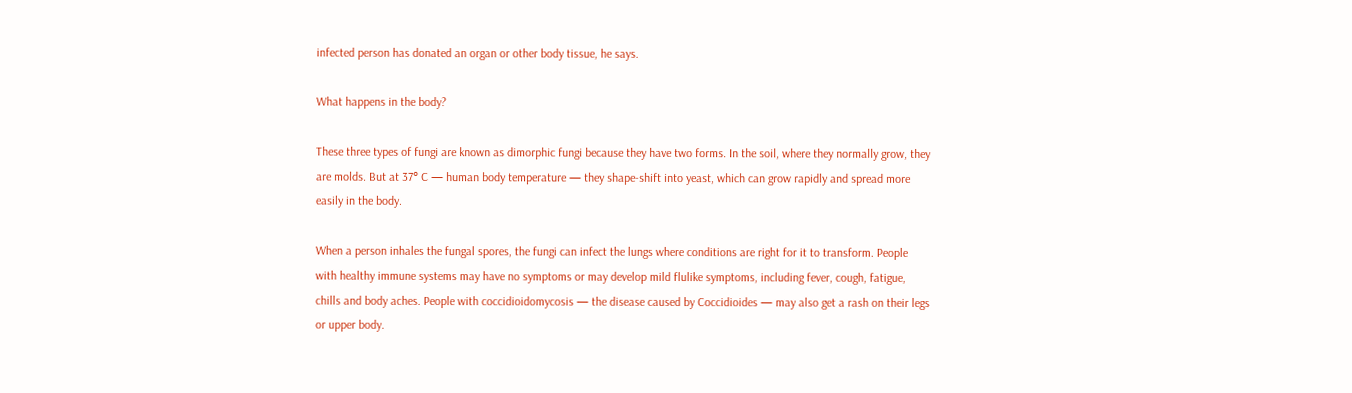infected person has donated an organ or other body tissue, he says.

What happens in the body?

These three types of fungi are known as dimorphic fungi because they have two forms. In the soil, where they normally grow, they are molds. But at 37° C — human body temperature — they shape-shift into yeast, which can grow rapidly and spread more easily in the body.

When a person inhales the fungal spores, the fungi can infect the lungs where conditions are right for it to transform. People with healthy immune systems may have no symptoms or may develop mild flulike symptoms, including fever, cough, fatigue, chills and body aches. People with coccidioidomycosis — the disease caused by Coccidioides — may also get a rash on their legs or upper body.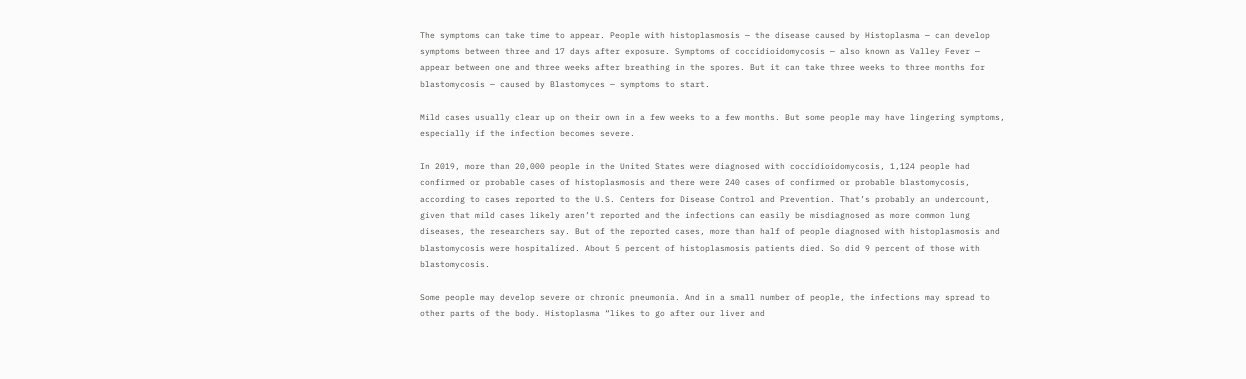The symptoms can take time to appear. People with histoplasmosis — the disease caused by Histoplasma — can develop symptoms between three and 17 days after exposure. Symptoms of coccidioidomycosis — also known as Valley Fever — appear between one and three weeks after breathing in the spores. But it can take three weeks to three months for blastomycosis — caused by Blastomyces — symptoms to start.

Mild cases usually clear up on their own in a few weeks to a few months. But some people may have lingering symptoms, especially if the infection becomes severe.

In 2019, more than 20,000 people in the United States were diagnosed with coccidioidomycosis, 1,124 people had confirmed or probable cases of histoplasmosis and there were 240 cases of confirmed or probable blastomycosis, according to cases reported to the U.S. Centers for Disease Control and Prevention. That’s probably an undercount, given that mild cases likely aren’t reported and the infections can easily be misdiagnosed as more common lung diseases, the researchers say. But of the reported cases, more than half of people diagnosed with histoplasmosis and blastomycosis were hospitalized. About 5 percent of histoplasmosis patients died. So did 9 percent of those with blastomycosis.

Some people may develop severe or chronic pneumonia. And in a small number of people, the infections may spread to other parts of the body. Histoplasma “likes to go after our liver and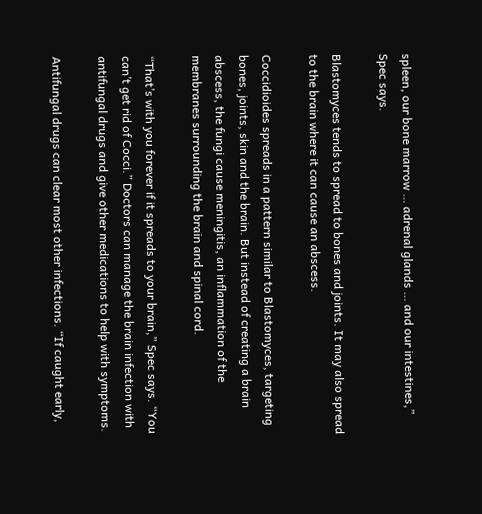spleen, our bone marrow … adrenal glands … and our intestines,” Spec says.

Blastomyces tends to spread to bones and joints. It may also spread to the brain where it can cause an abscess.

Coccidioides spreads in a pattern similar to Blastomyces, targeting bones, joints, skin and the brain. But instead of creating a brain abscess, the fungi cause meningitis, an inflammation of the membranes surrounding the brain and spinal cord.

“That’s with you forever if it spreads to your brain,” Spec says. “You can’t get rid of Cocci.” Doctors can manage the brain infection with antifungal drugs and give other medications to help with symptoms.

Antifungal drugs can clear most other infections. “If caught early,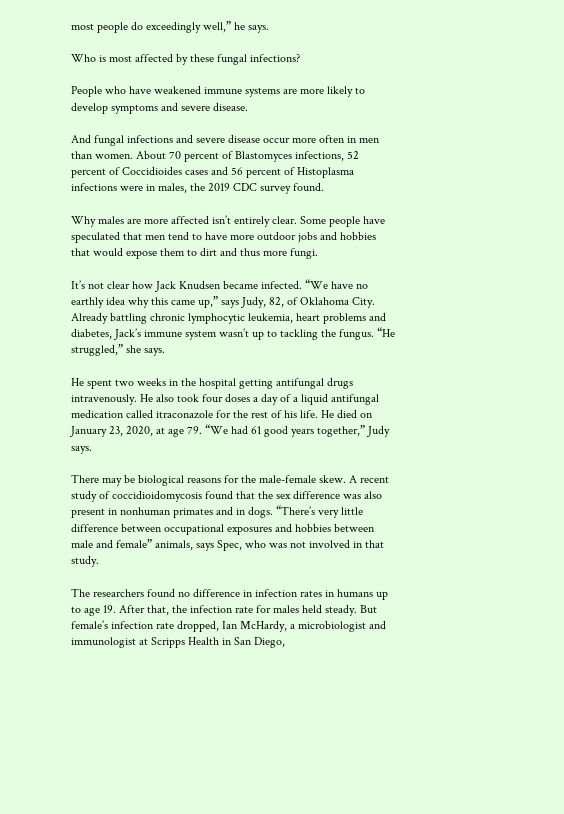most people do exceedingly well,” he says.

Who is most affected by these fungal infections?

People who have weakened immune systems are more likely to develop symptoms and severe disease.

And fungal infections and severe disease occur more often in men than women. About 70 percent of Blastomyces infections, 52 percent of Coccidioides cases and 56 percent of Histoplasma infections were in males, the 2019 CDC survey found.

Why males are more affected isn’t entirely clear. Some people have speculated that men tend to have more outdoor jobs and hobbies that would expose them to dirt and thus more fungi.

It’s not clear how Jack Knudsen became infected. “We have no earthly idea why this came up,” says Judy, 82, of Oklahoma City. Already battling chronic lymphocytic leukemia, heart problems and diabetes, Jack’s immune system wasn’t up to tackling the fungus. “He struggled,” she says.

He spent two weeks in the hospital getting antifungal drugs intravenously. He also took four doses a day of a liquid antifungal medication called itraconazole for the rest of his life. He died on January 23, 2020, at age 79. “We had 61 good years together,” Judy says.

There may be biological reasons for the male-female skew. A recent study of coccidioidomycosis found that the sex difference was also present in nonhuman primates and in dogs. “There’s very little difference between occupational exposures and hobbies between male and female” animals, says Spec, who was not involved in that study.

The researchers found no difference in infection rates in humans up to age 19. After that, the infection rate for males held steady. But female’s infection rate dropped, Ian McHardy, a microbiologist and immunologist at Scripps Health in San Diego,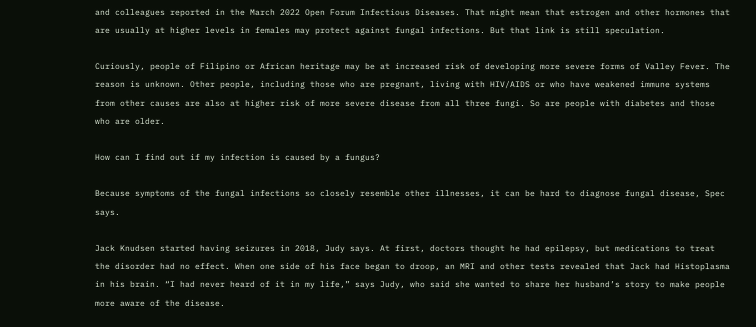and colleagues reported in the March 2022 Open Forum Infectious Diseases. That might mean that estrogen and other hormones that are usually at higher levels in females may protect against fungal infections. But that link is still speculation.

Curiously, people of Filipino or African heritage may be at increased risk of developing more severe forms of Valley Fever. The reason is unknown. Other people, including those who are pregnant, living with HIV/AIDS or who have weakened immune systems from other causes are also at higher risk of more severe disease from all three fungi. So are people with diabetes and those who are older.

How can I find out if my infection is caused by a fungus?

Because symptoms of the fungal infections so closely resemble other illnesses, it can be hard to diagnose fungal disease, Spec says.

Jack Knudsen started having seizures in 2018, Judy says. At first, doctors thought he had epilepsy, but medications to treat the disorder had no effect. When one side of his face began to droop, an MRI and other tests revealed that Jack had Histoplasma in his brain. “I had never heard of it in my life,” says Judy, who said she wanted to share her husband’s story to make people more aware of the disease.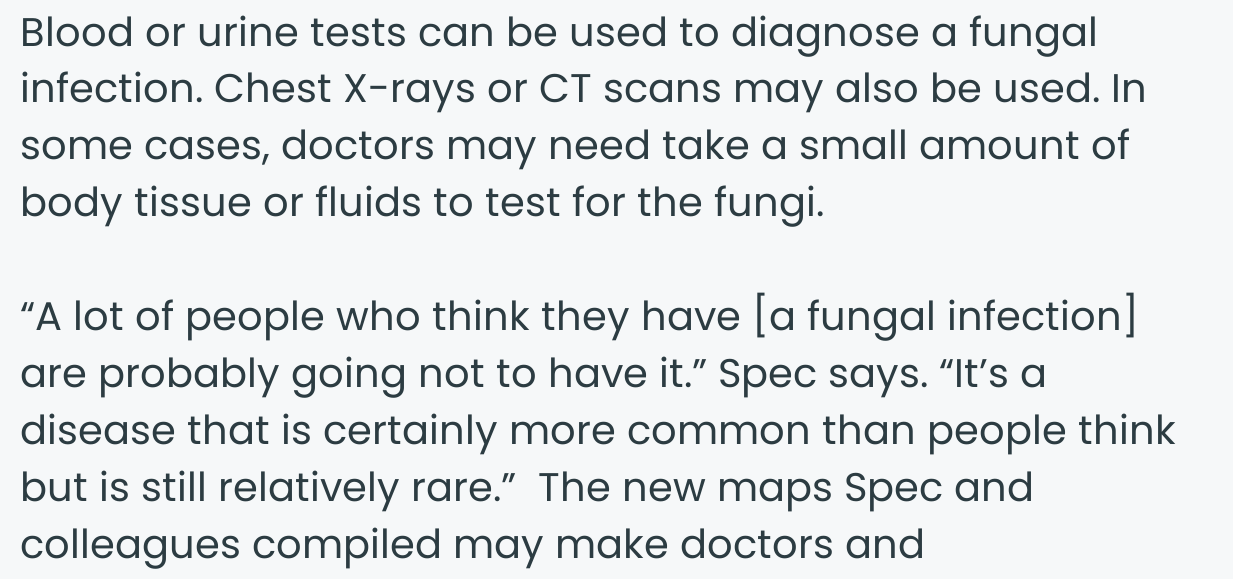Blood or urine tests can be used to diagnose a fungal infection. Chest X-rays or CT scans may also be used. In some cases, doctors may need take a small amount of body tissue or fluids to test for the fungi.

“A lot of people who think they have [a fungal infection] are probably going not to have it.” Spec says. “It’s a disease that is certainly more common than people think but is still relatively rare.”  The new maps Spec and colleagues compiled may make doctors and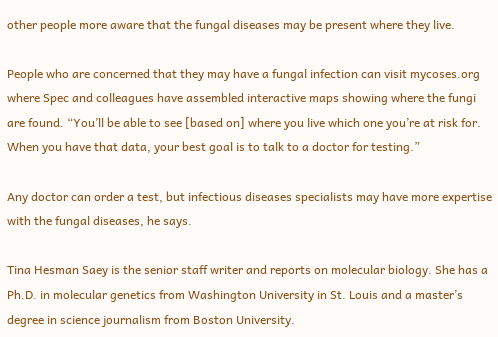other people more aware that the fungal diseases may be present where they live.

People who are concerned that they may have a fungal infection can visit mycoses.org where Spec and colleagues have assembled interactive maps showing where the fungi are found. “You’ll be able to see [based on] where you live which one you’re at risk for. When you have that data, your best goal is to talk to a doctor for testing.”

Any doctor can order a test, but infectious diseases specialists may have more expertise with the fungal diseases, he says.

Tina Hesman Saey is the senior staff writer and reports on molecular biology. She has a Ph.D. in molecular genetics from Washington University in St. Louis and a master’s degree in science journalism from Boston University.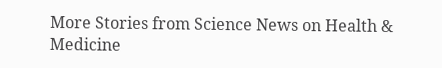More Stories from Science News on Health & Medicine